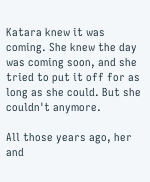Katara knew it was coming. She knew the day was coming soon, and she tried to put it off for as long as she could. But she couldn't anymore.

All those years ago, her and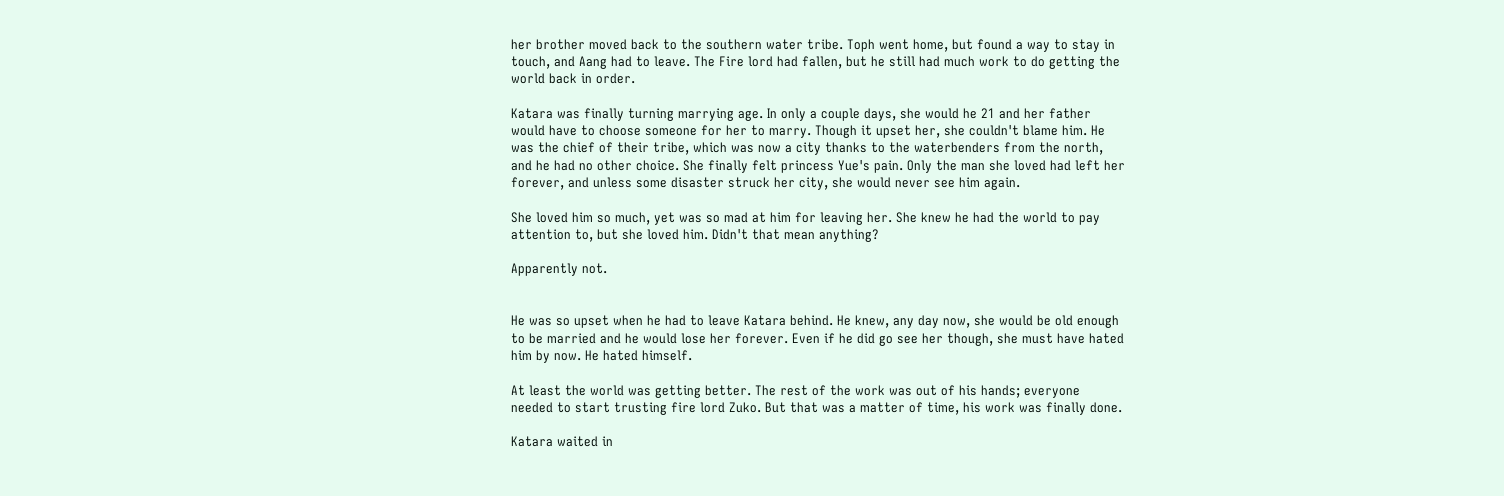her brother moved back to the southern water tribe. Toph went home, but found a way to stay in touch, and Aang had to leave. The Fire lord had fallen, but he still had much work to do getting the world back in order.

Katara was finally turning marrying age. In only a couple days, she would he 21 and her father would have to choose someone for her to marry. Though it upset her, she couldn't blame him. He was the chief of their tribe, which was now a city thanks to the waterbenders from the north, and he had no other choice. She finally felt princess Yue's pain. Only the man she loved had left her forever, and unless some disaster struck her city, she would never see him again.

She loved him so much, yet was so mad at him for leaving her. She knew he had the world to pay attention to, but she loved him. Didn't that mean anything?

Apparently not.


He was so upset when he had to leave Katara behind. He knew, any day now, she would be old enough to be married and he would lose her forever. Even if he did go see her though, she must have hated him by now. He hated himself.

At least the world was getting better. The rest of the work was out of his hands; everyone needed to start trusting fire lord Zuko. But that was a matter of time, his work was finally done.

Katara waited in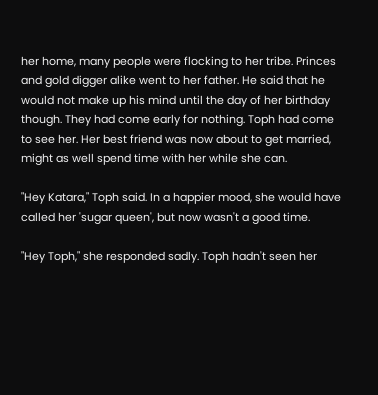her home, many people were flocking to her tribe. Princes and gold digger alike went to her father. He said that he would not make up his mind until the day of her birthday though. They had come early for nothing. Toph had come to see her. Her best friend was now about to get married, might as well spend time with her while she can.

"Hey Katara," Toph said. In a happier mood, she would have called her 'sugar queen', but now wasn't a good time.

"Hey Toph," she responded sadly. Toph hadn't seen her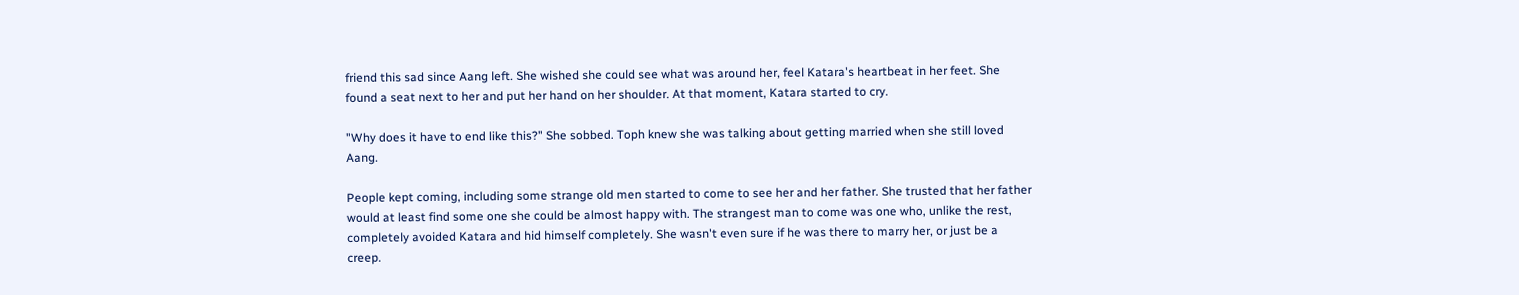friend this sad since Aang left. She wished she could see what was around her, feel Katara's heartbeat in her feet. She found a seat next to her and put her hand on her shoulder. At that moment, Katara started to cry.

"Why does it have to end like this?" She sobbed. Toph knew she was talking about getting married when she still loved Aang.

People kept coming, including some strange old men started to come to see her and her father. She trusted that her father would at least find some one she could be almost happy with. The strangest man to come was one who, unlike the rest, completely avoided Katara and hid himself completely. She wasn't even sure if he was there to marry her, or just be a creep.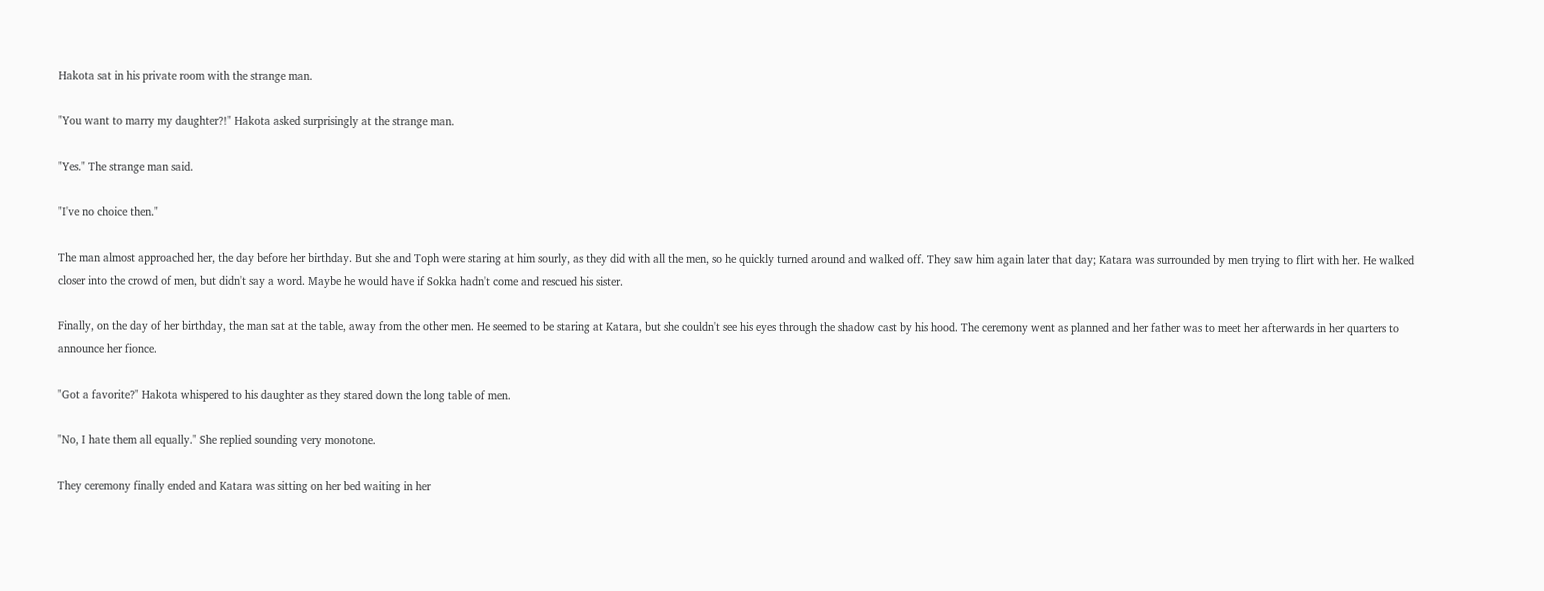Hakota sat in his private room with the strange man.

"You want to marry my daughter?!" Hakota asked surprisingly at the strange man.

"Yes." The strange man said.

"I've no choice then."

The man almost approached her, the day before her birthday. But she and Toph were staring at him sourly, as they did with all the men, so he quickly turned around and walked off. They saw him again later that day; Katara was surrounded by men trying to flirt with her. He walked closer into the crowd of men, but didn't say a word. Maybe he would have if Sokka hadn't come and rescued his sister.

Finally, on the day of her birthday, the man sat at the table, away from the other men. He seemed to be staring at Katara, but she couldn't see his eyes through the shadow cast by his hood. The ceremony went as planned and her father was to meet her afterwards in her quarters to announce her fionce.

"Got a favorite?" Hakota whispered to his daughter as they stared down the long table of men.

"No, I hate them all equally." She replied sounding very monotone.

They ceremony finally ended and Katara was sitting on her bed waiting in her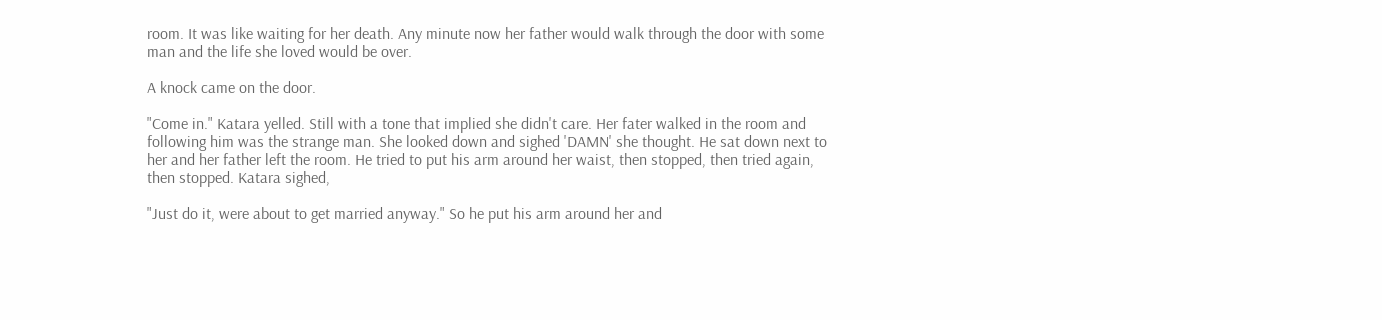room. It was like waiting for her death. Any minute now her father would walk through the door with some man and the life she loved would be over.

A knock came on the door.

"Come in." Katara yelled. Still with a tone that implied she didn't care. Her fater walked in the room and following him was the strange man. She looked down and sighed 'DAMN' she thought. He sat down next to her and her father left the room. He tried to put his arm around her waist, then stopped, then tried again, then stopped. Katara sighed,

"Just do it, were about to get married anyway." So he put his arm around her and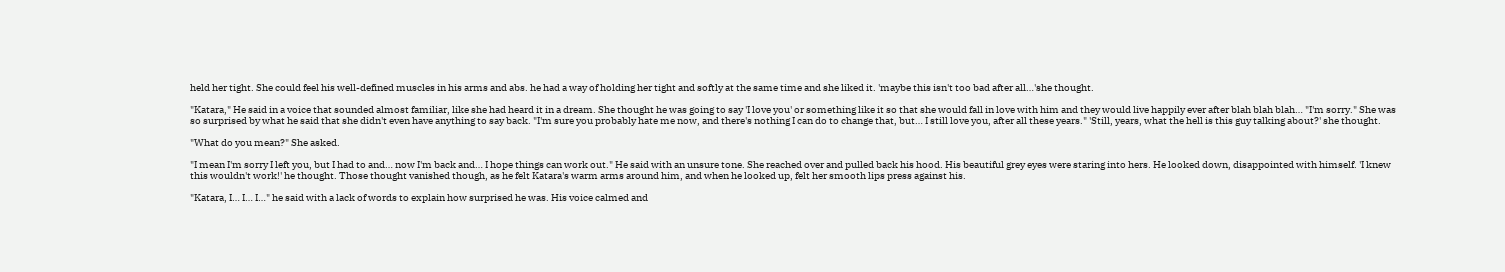held her tight. She could feel his well-defined muscles in his arms and abs. he had a way of holding her tight and softly at the same time and she liked it. 'maybe this isn't too bad after all…'she thought.

"Katara," He said in a voice that sounded almost familiar, like she had heard it in a dream. She thought he was going to say 'I love you' or something like it so that she would fall in love with him and they would live happily ever after blah blah blah… "I'm sorry." She was so surprised by what he said that she didn't even have anything to say back. "I'm sure you probably hate me now, and there's nothing I can do to change that, but… I still love you, after all these years." 'Still, years, what the hell is this guy talking about?' she thought.

"What do you mean?" She asked.

"I mean I'm sorry I left you, but I had to and… now I'm back and… I hope things can work out." He said with an unsure tone. She reached over and pulled back his hood. His beautiful grey eyes were staring into hers. He looked down, disappointed with himself. 'I knew this wouldn't work!' he thought. Those thought vanished though, as he felt Katara's warm arms around him, and when he looked up, felt her smooth lips press against his.

"Katara, I… I… I…" he said with a lack of words to explain how surprised he was. His voice calmed and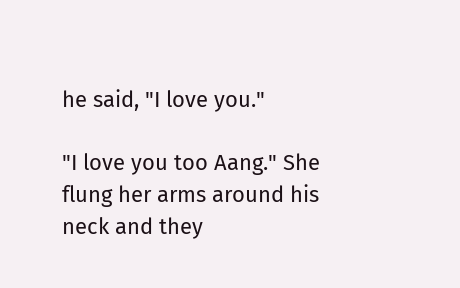he said, "I love you."

"I love you too Aang." She flung her arms around his neck and they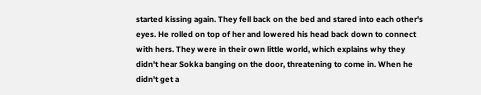started kissing again. They fell back on the bed and stared into each other's eyes. He rolled on top of her and lowered his head back down to connect with hers. They were in their own little world, which explains why they didn't hear Sokka banging on the door, threatening to come in. When he didn't get a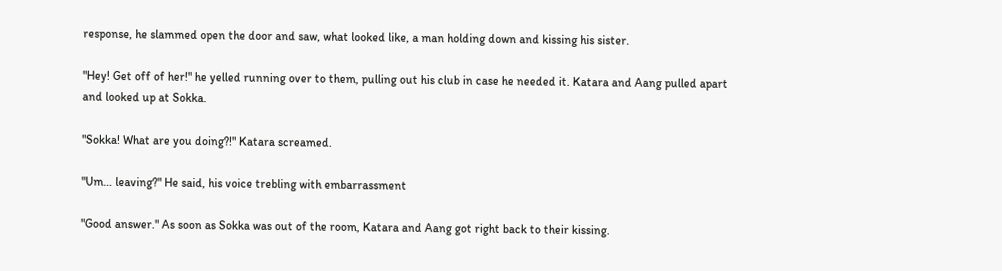response, he slammed open the door and saw, what looked like, a man holding down and kissing his sister.

"Hey! Get off of her!" he yelled running over to them, pulling out his club in case he needed it. Katara and Aang pulled apart and looked up at Sokka.

"Sokka! What are you doing?!" Katara screamed.

"Um… leaving?" He said, his voice trebling with embarrassment

"Good answer." As soon as Sokka was out of the room, Katara and Aang got right back to their kissing.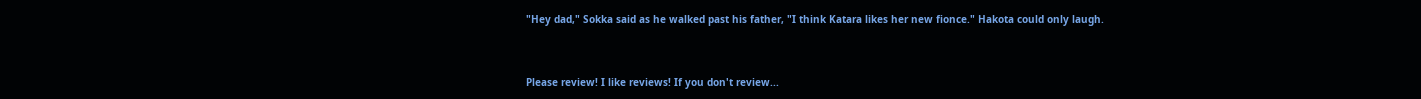"Hey dad," Sokka said as he walked past his father, "I think Katara likes her new fionce." Hakota could only laugh.


Please review! I like reviews! If you don't review...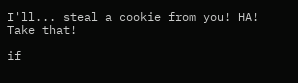I'll... steal a cookie from you! HA! Take that!

if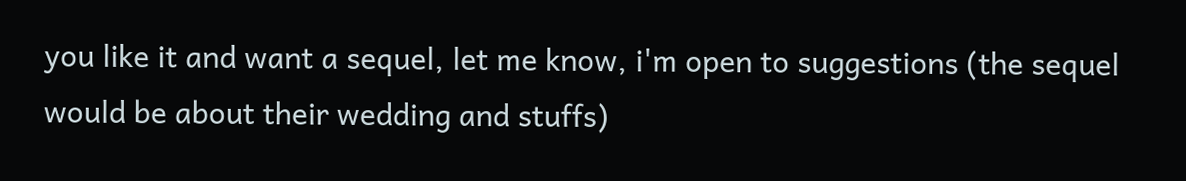you like it and want a sequel, let me know, i'm open to suggestions (the sequel would be about their wedding and stuffs)